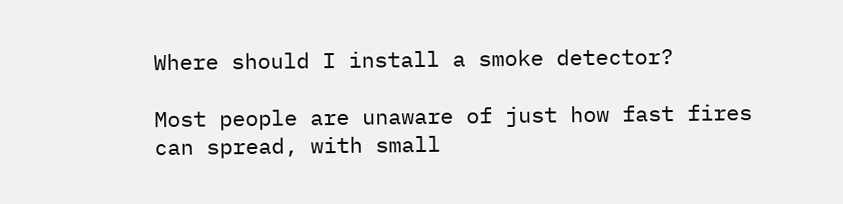Where should I install a smoke detector?

Most people are unaware of just how fast fires can spread, with small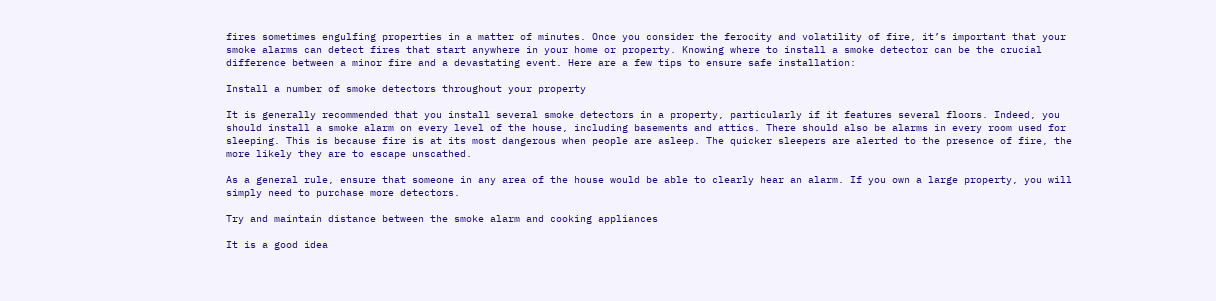fires sometimes engulfing properties in a matter of minutes. Once you consider the ferocity and volatility of fire, it’s important that your smoke alarms can detect fires that start anywhere in your home or property. Knowing where to install a smoke detector can be the crucial difference between a minor fire and a devastating event. Here are a few tips to ensure safe installation:

Install a number of smoke detectors throughout your property

It is generally recommended that you install several smoke detectors in a property, particularly if it features several floors. Indeed, you should install a smoke alarm on every level of the house, including basements and attics. There should also be alarms in every room used for sleeping. This is because fire is at its most dangerous when people are asleep. The quicker sleepers are alerted to the presence of fire, the more likely they are to escape unscathed.

As a general rule, ensure that someone in any area of the house would be able to clearly hear an alarm. If you own a large property, you will simply need to purchase more detectors.

Try and maintain distance between the smoke alarm and cooking appliances

It is a good idea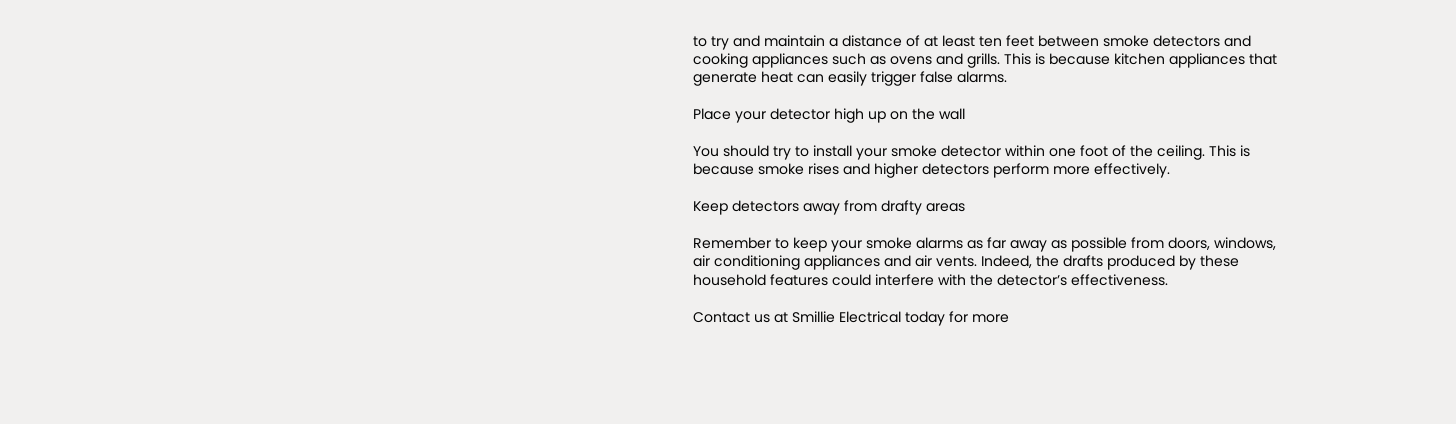to try and maintain a distance of at least ten feet between smoke detectors and cooking appliances such as ovens and grills. This is because kitchen appliances that generate heat can easily trigger false alarms.

Place your detector high up on the wall

You should try to install your smoke detector within one foot of the ceiling. This is because smoke rises and higher detectors perform more effectively.

Keep detectors away from drafty areas

Remember to keep your smoke alarms as far away as possible from doors, windows, air conditioning appliances and air vents. Indeed, the drafts produced by these household features could interfere with the detector’s effectiveness.

Contact us at Smillie Electrical today for more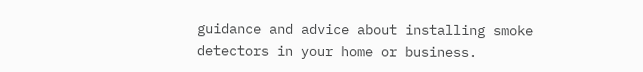guidance and advice about installing smoke detectors in your home or business.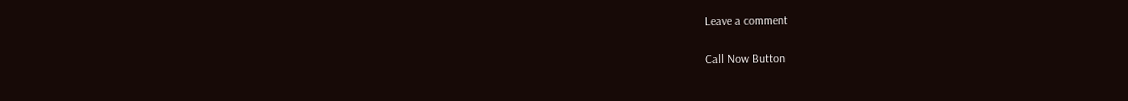Leave a comment

Call Now Button